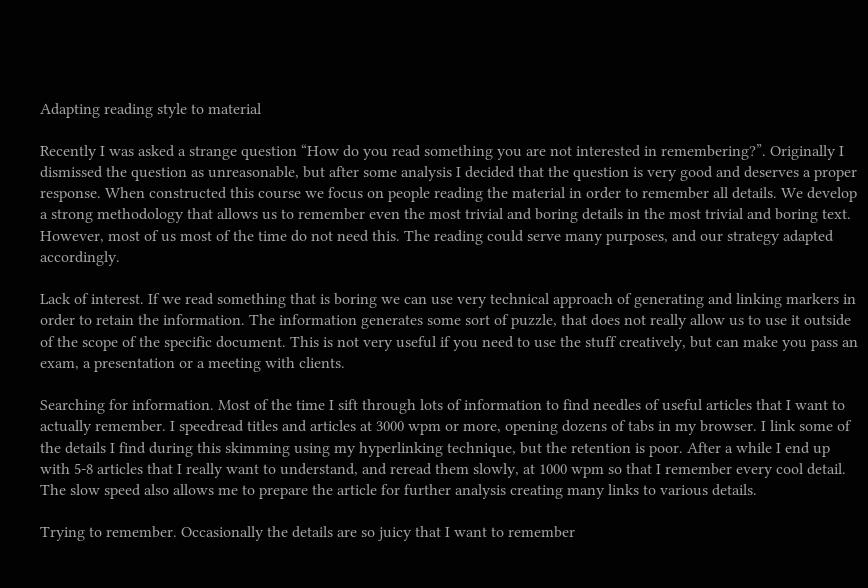Adapting reading style to material

Recently I was asked a strange question “How do you read something you are not interested in remembering?”. Originally I dismissed the question as unreasonable, but after some analysis I decided that the question is very good and deserves a proper response. When constructed this course we focus on people reading the material in order to remember all details. We develop a strong methodology that allows us to remember even the most trivial and boring details in the most trivial and boring text. However, most of us most of the time do not need this. The reading could serve many purposes, and our strategy adapted accordingly.

Lack of interest. If we read something that is boring we can use very technical approach of generating and linking markers in order to retain the information. The information generates some sort of puzzle, that does not really allow us to use it outside of the scope of the specific document. This is not very useful if you need to use the stuff creatively, but can make you pass an exam, a presentation or a meeting with clients.

Searching for information. Most of the time I sift through lots of information to find needles of useful articles that I want to actually remember. I speedread titles and articles at 3000 wpm or more, opening dozens of tabs in my browser. I link some of the details I find during this skimming using my hyperlinking technique, but the retention is poor. After a while I end up with 5-8 articles that I really want to understand, and reread them slowly, at 1000 wpm so that I remember every cool detail. The slow speed also allows me to prepare the article for further analysis creating many links to various details.

Trying to remember. Occasionally the details are so juicy that I want to remember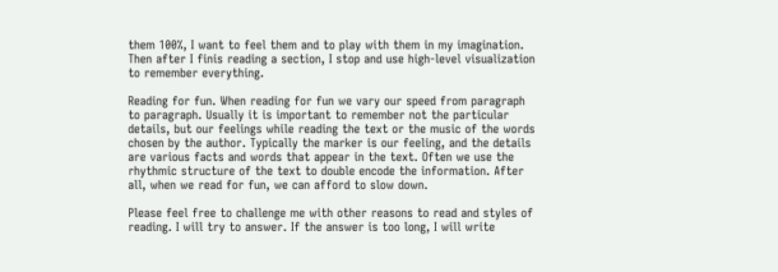them 100%, I want to feel them and to play with them in my imagination. Then after I finis reading a section, I stop and use high-level visualization to remember everything.

Reading for fun. When reading for fun we vary our speed from paragraph to paragraph. Usually it is important to remember not the particular details, but our feelings while reading the text or the music of the words chosen by the author. Typically the marker is our feeling, and the details are various facts and words that appear in the text. Often we use the rhythmic structure of the text to double encode the information. After all, when we read for fun, we can afford to slow down.

Please feel free to challenge me with other reasons to read and styles of reading. I will try to answer. If the answer is too long, I will write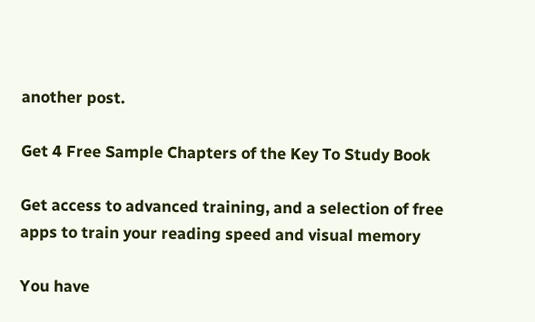another post.

Get 4 Free Sample Chapters of the Key To Study Book

Get access to advanced training, and a selection of free apps to train your reading speed and visual memory

You have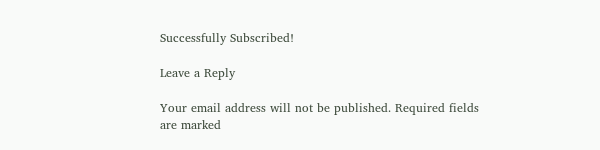Successfully Subscribed!

Leave a Reply

Your email address will not be published. Required fields are marked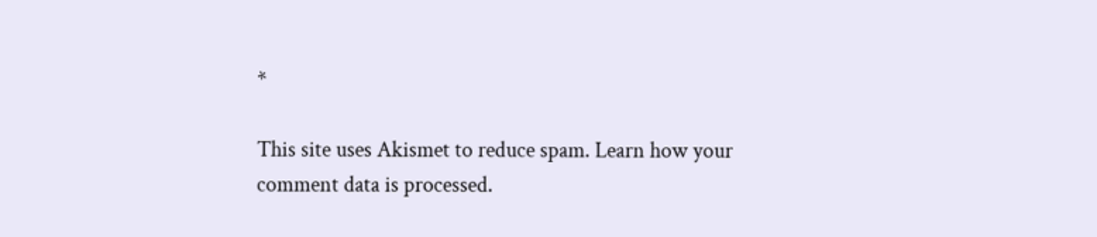*

This site uses Akismet to reduce spam. Learn how your comment data is processed.